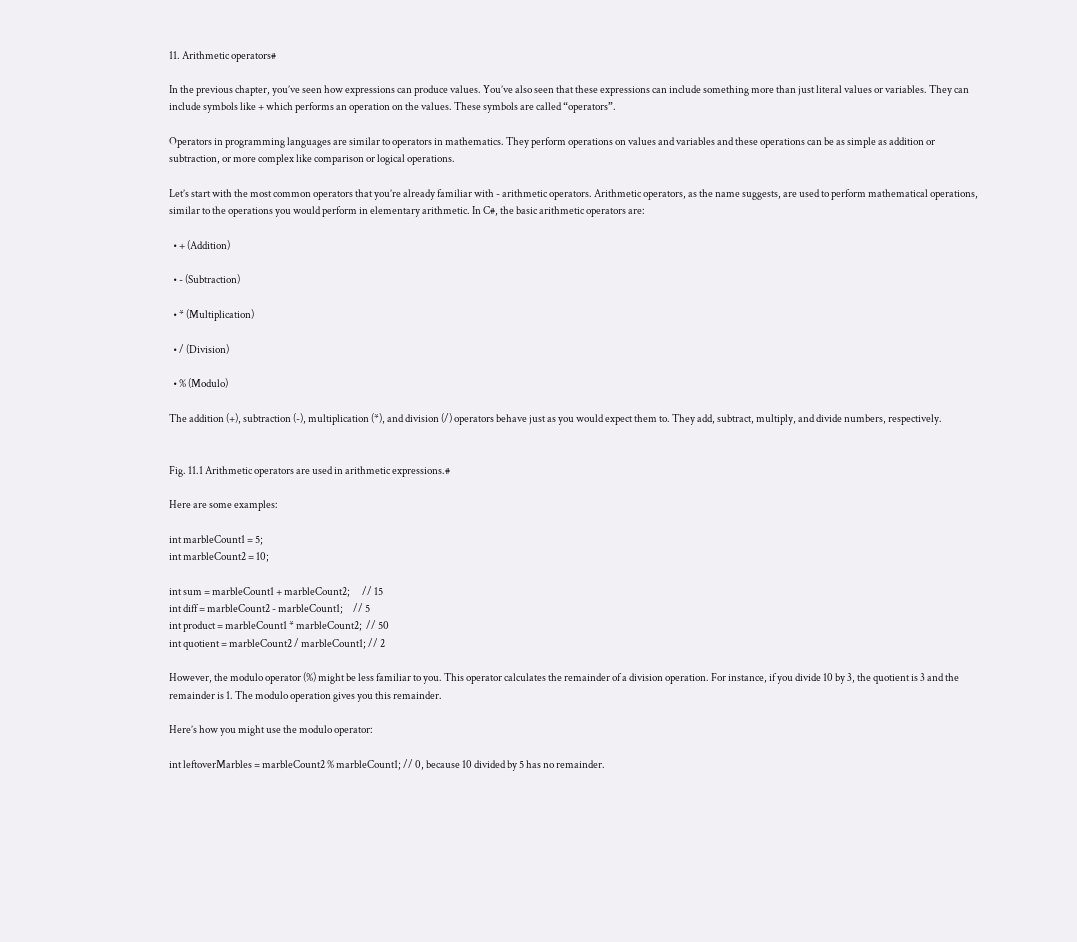11. Arithmetic operators#

In the previous chapter, you’ve seen how expressions can produce values. You’ve also seen that these expressions can include something more than just literal values or variables. They can include symbols like + which performs an operation on the values. These symbols are called “operators”.

Operators in programming languages are similar to operators in mathematics. They perform operations on values and variables and these operations can be as simple as addition or subtraction, or more complex like comparison or logical operations.

Let’s start with the most common operators that you’re already familiar with - arithmetic operators. Arithmetic operators, as the name suggests, are used to perform mathematical operations, similar to the operations you would perform in elementary arithmetic. In C#, the basic arithmetic operators are:

  • + (Addition)

  • - (Subtraction)

  • * (Multiplication)

  • / (Division)

  • % (Modulo)

The addition (+), subtraction (-), multiplication (*), and division (/) operators behave just as you would expect them to. They add, subtract, multiply, and divide numbers, respectively.


Fig. 11.1 Arithmetic operators are used in arithmetic expressions.#

Here are some examples:

int marbleCount1 = 5;
int marbleCount2 = 10;

int sum = marbleCount1 + marbleCount2;      // 15
int diff = marbleCount2 - marbleCount1;     // 5
int product = marbleCount1 * marbleCount2;  // 50
int quotient = marbleCount2 / marbleCount1; // 2

However, the modulo operator (%) might be less familiar to you. This operator calculates the remainder of a division operation. For instance, if you divide 10 by 3, the quotient is 3 and the remainder is 1. The modulo operation gives you this remainder.

Here’s how you might use the modulo operator:

int leftoverMarbles = marbleCount2 % marbleCount1; // 0, because 10 divided by 5 has no remainder.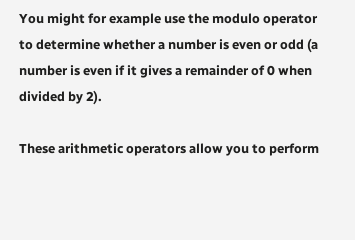You might for example use the modulo operator to determine whether a number is even or odd (a number is even if it gives a remainder of 0 when divided by 2).

These arithmetic operators allow you to perform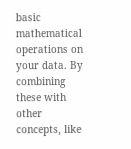basic mathematical operations on your data. By combining these with other concepts, like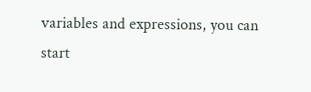variables and expressions, you can start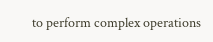to perform complex operations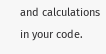and calculations in your code.